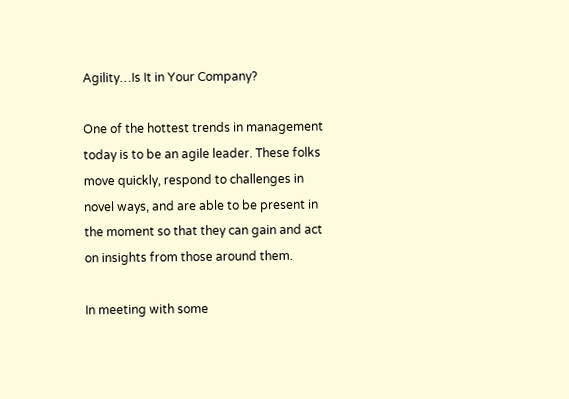Agility…Is It in Your Company?

One of the hottest trends in management today is to be an agile leader. These folks move quickly, respond to challenges in novel ways, and are able to be present in the moment so that they can gain and act on insights from those around them.

In meeting with some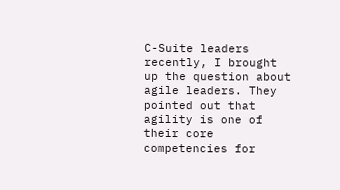C-Suite leaders recently, I brought up the question about agile leaders. They pointed out that agility is one of their core competencies for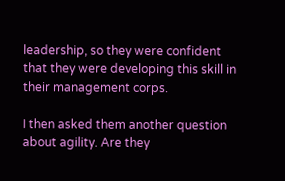leadership, so they were confident that they were developing this skill in their management corps.

I then asked them another question about agility. Are they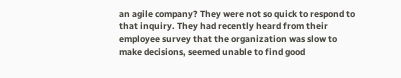an agile company? They were not so quick to respond to that inquiry. They had recently heard from their employee survey that the organization was slow to make decisions, seemed unable to find good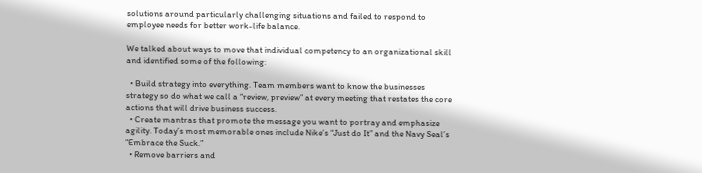solutions around particularly challenging situations and failed to respond to employee needs for better work-life balance.

We talked about ways to move that individual competency to an organizational skill and identified some of the following:

  • Build strategy into everything. Team members want to know the businesses strategy so do what we call a “review, preview” at every meeting that restates the core actions that will drive business success.
  • Create mantras that promote the message you want to portray and emphasize agility. Today’s most memorable ones include Nike’s “Just do It” and the Navy Seal’s “Embrace the Suck.”
  • Remove barriers and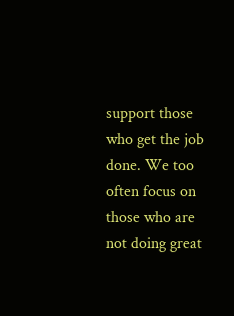support those who get the job done. We too often focus on those who are not doing great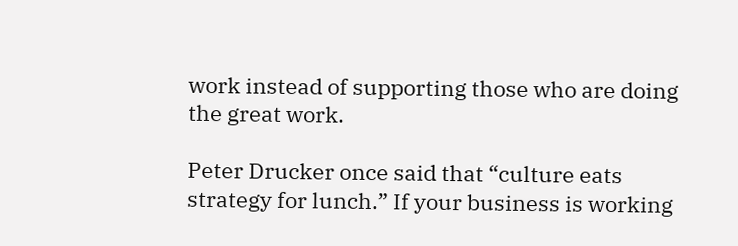work instead of supporting those who are doing the great work.

Peter Drucker once said that “culture eats strategy for lunch.” If your business is working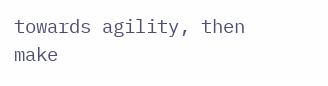towards agility, then make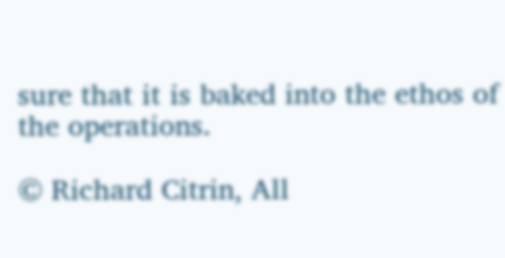sure that it is baked into the ethos of the operations.

© Richard Citrin, All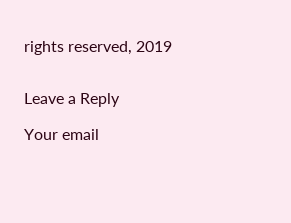rights reserved, 2019


Leave a Reply

Your email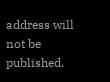address will not be published.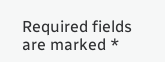Required fields are marked *